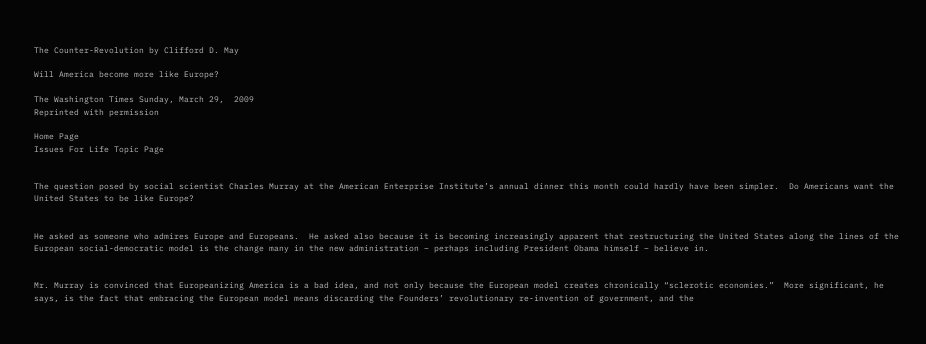The Counter-Revolution by Clifford D. May

Will America become more like Europe?

The Washington Times Sunday, March 29,  2009
Reprinted with permission

Home Page
Issues For Life Topic Page


The question posed by social scientist Charles Murray at the American Enterprise Institute’s annual dinner this month could hardly have been simpler.  Do Americans want the United States to be like Europe?


He asked as someone who admires Europe and Europeans.  He asked also because it is becoming increasingly apparent that restructuring the United States along the lines of the European social-democratic model is the change many in the new administration – perhaps including President Obama himself – believe in.


Mr. Murray is convinced that Europeanizing America is a bad idea, and not only because the European model creates chronically “sclerotic economies.”  More significant, he says, is the fact that embracing the European model means discarding the Founders’ revolutionary re-invention of government, and the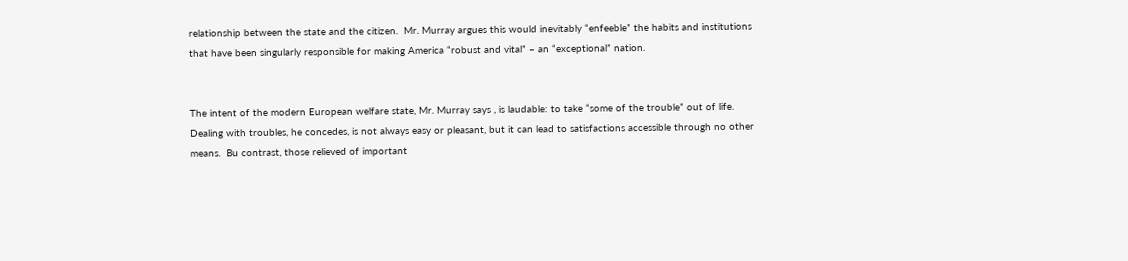relationship between the state and the citizen.  Mr. Murray argues this would inevitably “enfeeble” the habits and institutions that have been singularly responsible for making America “robust and vital” – an “exceptional” nation.


The intent of the modern European welfare state, Mr. Murray says , is laudable: to take “some of the trouble” out of life.  Dealing with troubles, he concedes, is not always easy or pleasant, but it can lead to satisfactions accessible through no other means.  Bu contrast, those relieved of important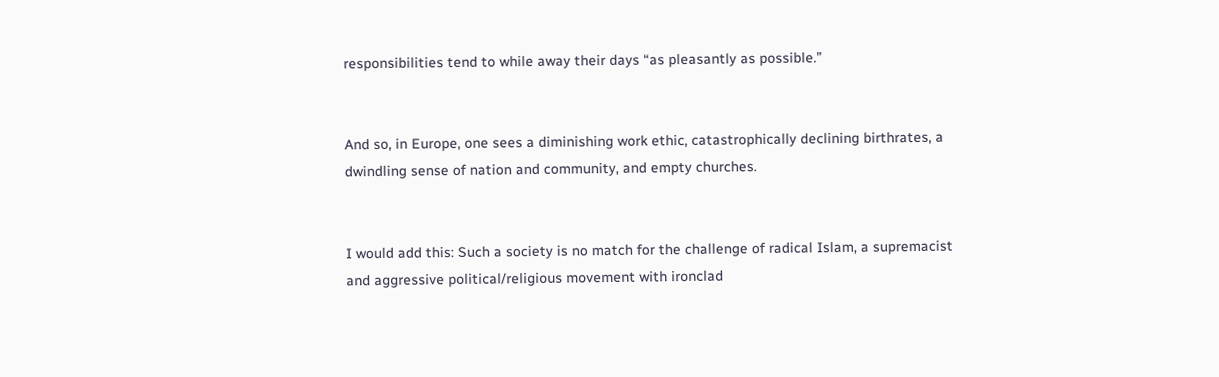responsibilities tend to while away their days “as pleasantly as possible.”


And so, in Europe, one sees a diminishing work ethic, catastrophically declining birthrates, a dwindling sense of nation and community, and empty churches.


I would add this: Such a society is no match for the challenge of radical Islam, a supremacist and aggressive political/religious movement with ironclad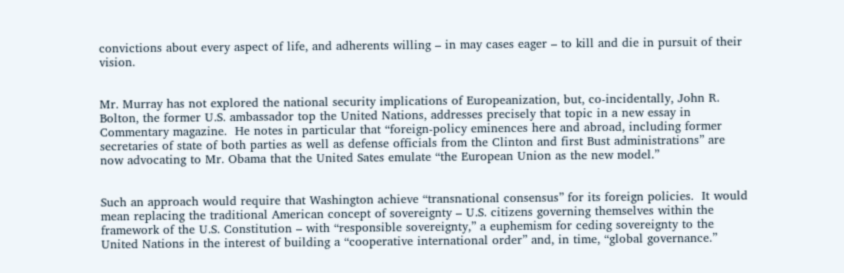convictions about every aspect of life, and adherents willing – in may cases eager – to kill and die in pursuit of their vision.


Mr. Murray has not explored the national security implications of Europeanization, but, co-incidentally, John R. Bolton, the former U.S. ambassador top the United Nations, addresses precisely that topic in a new essay in Commentary magazine.  He notes in particular that “foreign-policy eminences here and abroad, including former secretaries of state of both parties as well as defense officials from the Clinton and first Bust administrations” are now advocating to Mr. Obama that the United Sates emulate “the European Union as the new model.”


Such an approach would require that Washington achieve “transnational consensus” for its foreign policies.  It would mean replacing the traditional American concept of sovereignty – U.S. citizens governing themselves within the framework of the U.S. Constitution – with “responsible sovereignty,” a euphemism for ceding sovereignty to the United Nations in the interest of building a “cooperative international order” and, in time, “global governance.”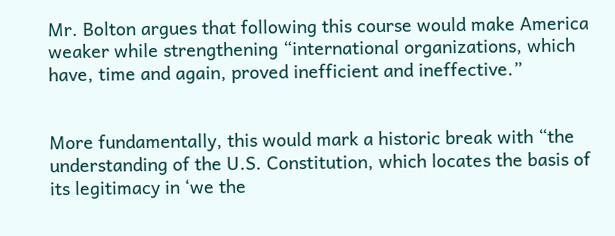Mr. Bolton argues that following this course would make America weaker while strengthening “international organizations, which have, time and again, proved inefficient and ineffective.”


More fundamentally, this would mark a historic break with “the understanding of the U.S. Constitution, which locates the basis of its legitimacy in ‘we the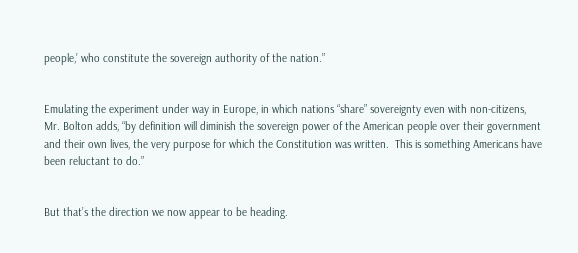people,’ who constitute the sovereign authority of the nation.”


Emulating the experiment under way in Europe, in which nations “share” sovereignty even with non-citizens, Mr. Bolton adds, “by definition will diminish the sovereign power of the American people over their government and their own lives, the very purpose for which the Constitution was written.  This is something Americans have been reluctant to do.”


But that’s the direction we now appear to be heading.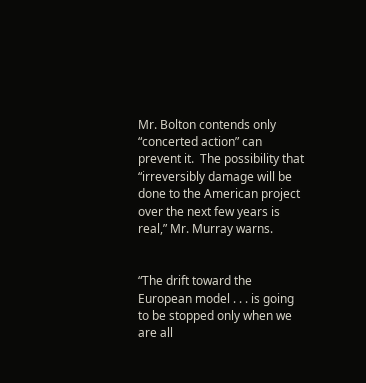Mr. Bolton contends only “concerted action” can prevent it.  The possibility that “irreversibly damage will be done to the American project over the next few years is real,” Mr. Murray warns.


“The drift toward the European model . . . is going to be stopped only when we are all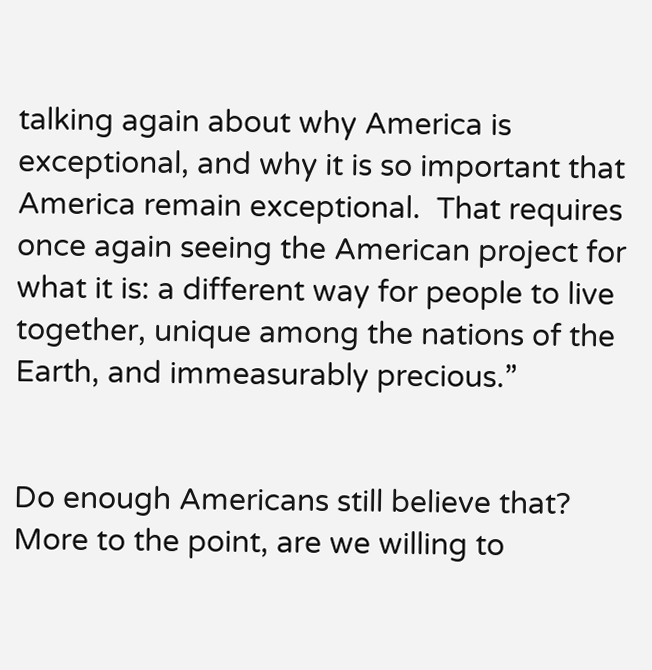talking again about why America is exceptional, and why it is so important that America remain exceptional.  That requires once again seeing the American project for what it is: a different way for people to live together, unique among the nations of the Earth, and immeasurably precious.”


Do enough Americans still believe that?  More to the point, are we willing to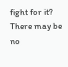fight for it?  There may be no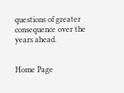questions of greater consequence over the years ahead.


Home Page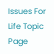Issues For Life Topic Page